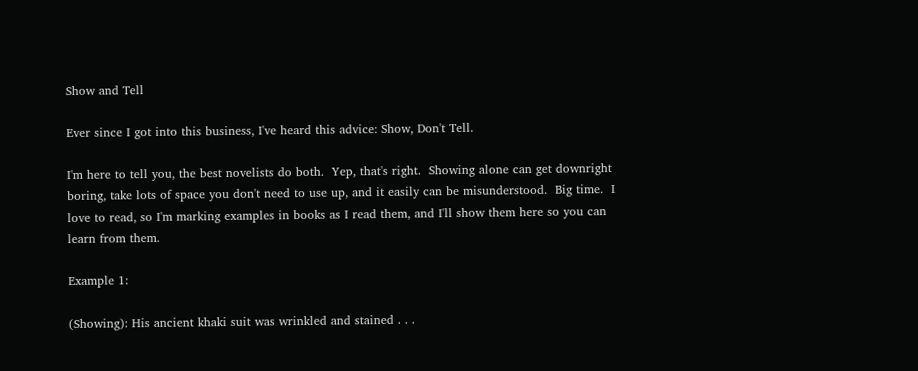Show and Tell

Ever since I got into this business, I've heard this advice: Show, Don't Tell.

I'm here to tell you, the best novelists do both.  Yep, that's right.  Showing alone can get downright boring, take lots of space you don't need to use up, and it easily can be misunderstood.  Big time.  I love to read, so I'm marking examples in books as I read them, and I'll show them here so you can learn from them.

Example 1:

(Showing): His ancient khaki suit was wrinkled and stained . . .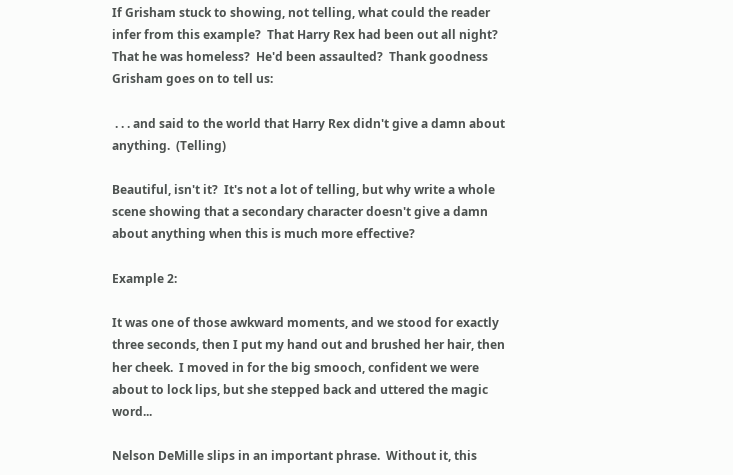If Grisham stuck to showing, not telling, what could the reader infer from this example?  That Harry Rex had been out all night?  That he was homeless?  He'd been assaulted?  Thank goodness Grisham goes on to tell us:

 . . . and said to the world that Harry Rex didn't give a damn about anything.  (Telling)

Beautiful, isn't it?  It's not a lot of telling, but why write a whole scene showing that a secondary character doesn't give a damn about anything when this is much more effective?

Example 2:

It was one of those awkward moments, and we stood for exactly three seconds, then I put my hand out and brushed her hair, then her cheek.  I moved in for the big smooch, confident we were about to lock lips, but she stepped back and uttered the magic word...

Nelson DeMille slips in an important phrase.  Without it, this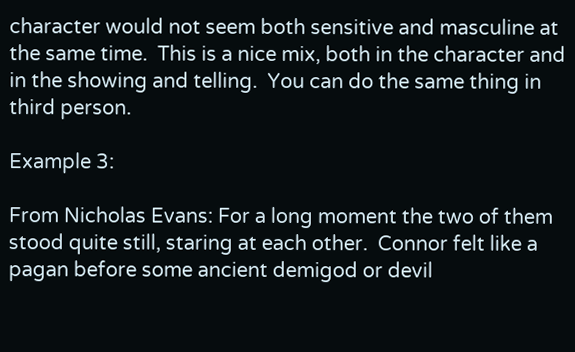character would not seem both sensitive and masculine at the same time.  This is a nice mix, both in the character and in the showing and telling.  You can do the same thing in third person.

Example 3:

From Nicholas Evans: For a long moment the two of them stood quite still, staring at each other.  Connor felt like a pagan before some ancient demigod or devil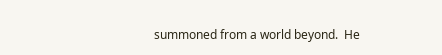summoned from a world beyond.  He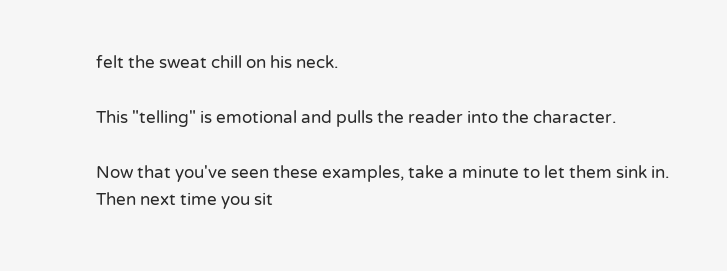felt the sweat chill on his neck.

This "telling" is emotional and pulls the reader into the character.

Now that you've seen these examples, take a minute to let them sink in.  Then next time you sit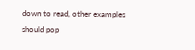down to read, other examples should pop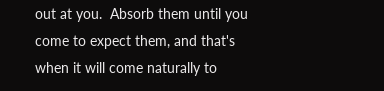out at you.  Absorb them until you come to expect them, and that's when it will come naturally to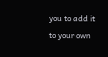you to add it to your own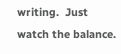writing.  Just watch the balance.